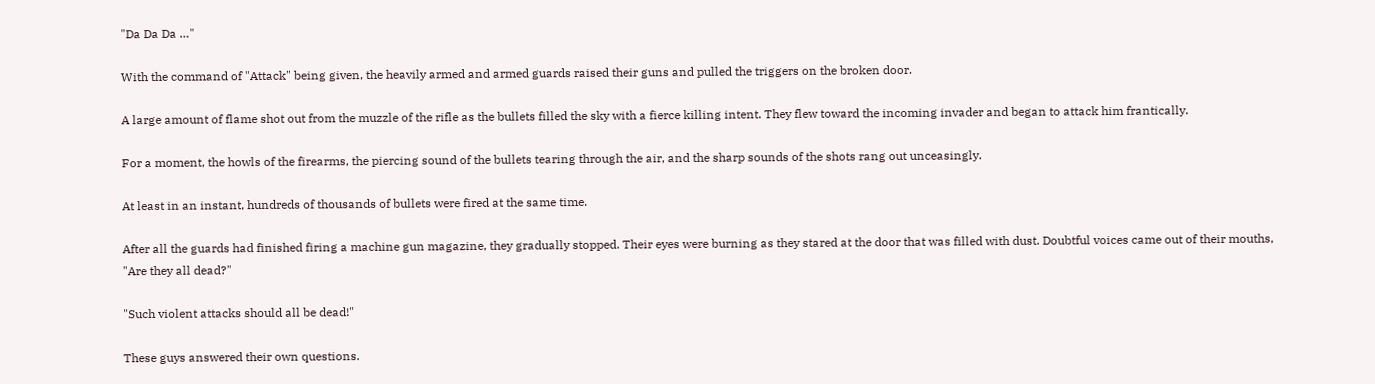"Da Da Da …"

With the command of "Attack" being given, the heavily armed and armed guards raised their guns and pulled the triggers on the broken door.

A large amount of flame shot out from the muzzle of the rifle as the bullets filled the sky with a fierce killing intent. They flew toward the incoming invader and began to attack him frantically.

For a moment, the howls of the firearms, the piercing sound of the bullets tearing through the air, and the sharp sounds of the shots rang out unceasingly.

At least in an instant, hundreds of thousands of bullets were fired at the same time.

After all the guards had finished firing a machine gun magazine, they gradually stopped. Their eyes were burning as they stared at the door that was filled with dust. Doubtful voices came out of their mouths, "Are they all dead?"

"Such violent attacks should all be dead!"

These guys answered their own questions.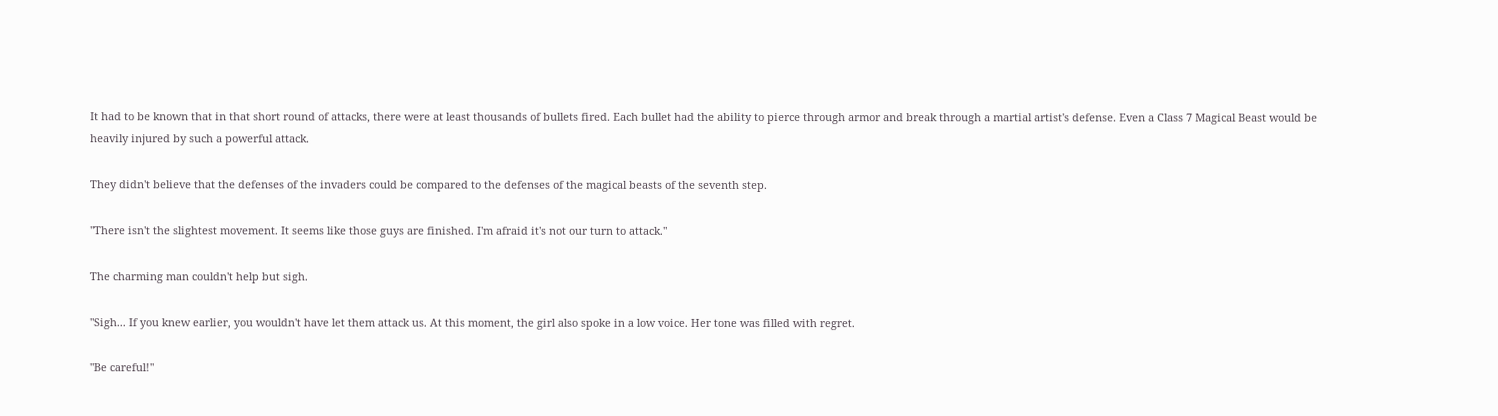It had to be known that in that short round of attacks, there were at least thousands of bullets fired. Each bullet had the ability to pierce through armor and break through a martial artist's defense. Even a Class 7 Magical Beast would be heavily injured by such a powerful attack.

They didn't believe that the defenses of the invaders could be compared to the defenses of the magical beasts of the seventh step.

"There isn't the slightest movement. It seems like those guys are finished. I'm afraid it's not our turn to attack."

The charming man couldn't help but sigh.

"Sigh... If you knew earlier, you wouldn't have let them attack us. At this moment, the girl also spoke in a low voice. Her tone was filled with regret.

"Be careful!"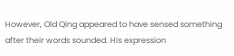However, Old Qing appeared to have sensed something after their words sounded. His expression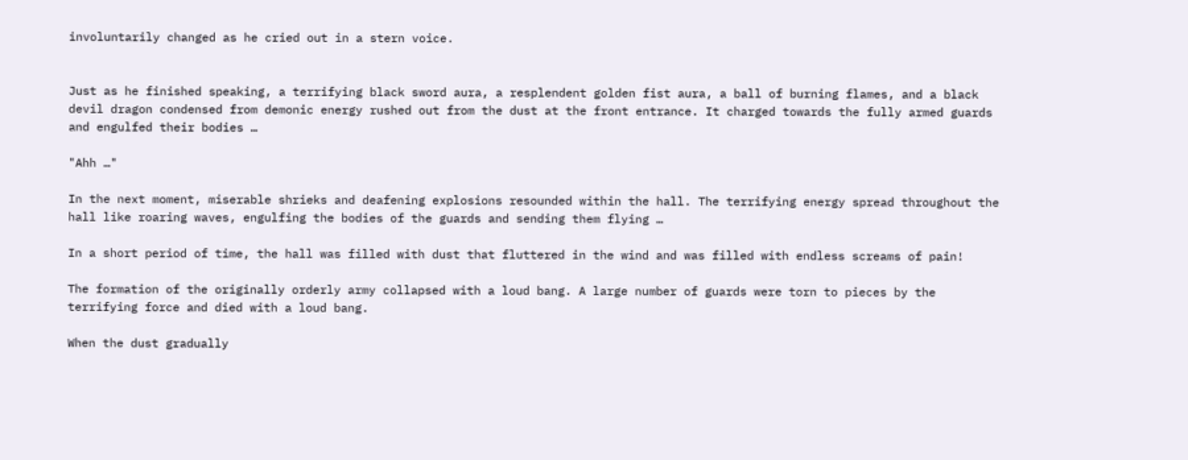involuntarily changed as he cried out in a stern voice.


Just as he finished speaking, a terrifying black sword aura, a resplendent golden fist aura, a ball of burning flames, and a black devil dragon condensed from demonic energy rushed out from the dust at the front entrance. It charged towards the fully armed guards and engulfed their bodies …

"Ahh …"

In the next moment, miserable shrieks and deafening explosions resounded within the hall. The terrifying energy spread throughout the hall like roaring waves, engulfing the bodies of the guards and sending them flying …

In a short period of time, the hall was filled with dust that fluttered in the wind and was filled with endless screams of pain!

The formation of the originally orderly army collapsed with a loud bang. A large number of guards were torn to pieces by the terrifying force and died with a loud bang.

When the dust gradually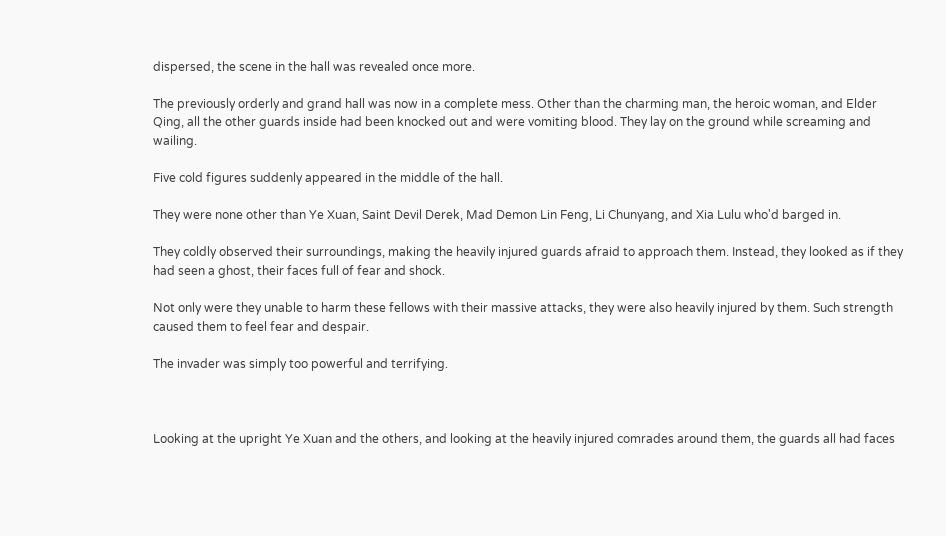dispersed, the scene in the hall was revealed once more.

The previously orderly and grand hall was now in a complete mess. Other than the charming man, the heroic woman, and Elder Qing, all the other guards inside had been knocked out and were vomiting blood. They lay on the ground while screaming and wailing.

Five cold figures suddenly appeared in the middle of the hall.

They were none other than Ye Xuan, Saint Devil Derek, Mad Demon Lin Feng, Li Chunyang, and Xia Lulu who'd barged in.

They coldly observed their surroundings, making the heavily injured guards afraid to approach them. Instead, they looked as if they had seen a ghost, their faces full of fear and shock.

Not only were they unable to harm these fellows with their massive attacks, they were also heavily injured by them. Such strength caused them to feel fear and despair.

The invader was simply too powerful and terrifying.



Looking at the upright Ye Xuan and the others, and looking at the heavily injured comrades around them, the guards all had faces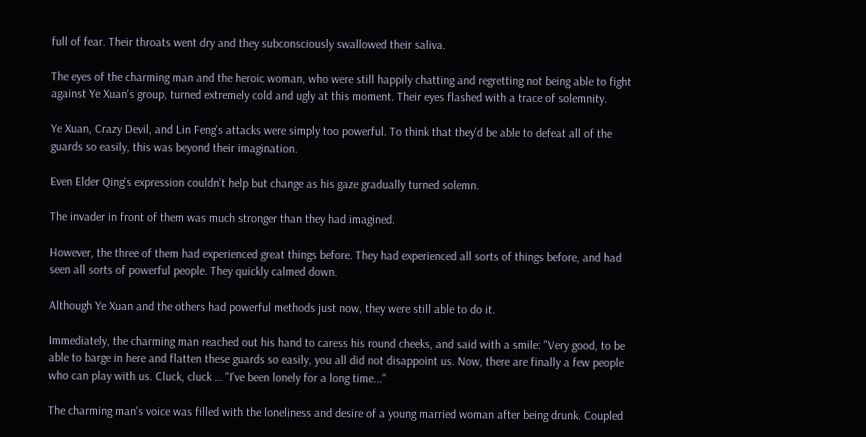full of fear. Their throats went dry and they subconsciously swallowed their saliva.

The eyes of the charming man and the heroic woman, who were still happily chatting and regretting not being able to fight against Ye Xuan's group, turned extremely cold and ugly at this moment. Their eyes flashed with a trace of solemnity.

Ye Xuan, Crazy Devil, and Lin Feng's attacks were simply too powerful. To think that they'd be able to defeat all of the guards so easily, this was beyond their imagination.

Even Elder Qing's expression couldn't help but change as his gaze gradually turned solemn.

The invader in front of them was much stronger than they had imagined.

However, the three of them had experienced great things before. They had experienced all sorts of things before, and had seen all sorts of powerful people. They quickly calmed down.

Although Ye Xuan and the others had powerful methods just now, they were still able to do it.

Immediately, the charming man reached out his hand to caress his round cheeks, and said with a smile: "Very good, to be able to barge in here and flatten these guards so easily, you all did not disappoint us. Now, there are finally a few people who can play with us. Cluck, cluck … "I've been lonely for a long time..."

The charming man's voice was filled with the loneliness and desire of a young married woman after being drunk. Coupled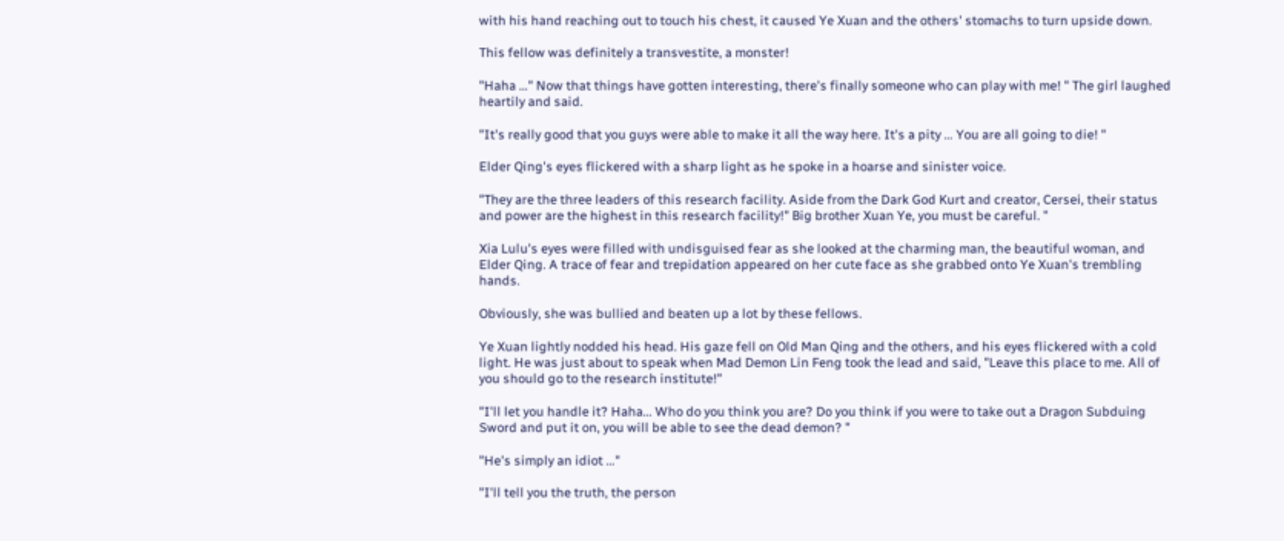with his hand reaching out to touch his chest, it caused Ye Xuan and the others' stomachs to turn upside down.

This fellow was definitely a transvestite, a monster!

"Haha …" Now that things have gotten interesting, there's finally someone who can play with me! " The girl laughed heartily and said.

"It's really good that you guys were able to make it all the way here. It's a pity … You are all going to die! "

Elder Qing's eyes flickered with a sharp light as he spoke in a hoarse and sinister voice.

"They are the three leaders of this research facility. Aside from the Dark God Kurt and creator, Cersei, their status and power are the highest in this research facility!" Big brother Xuan Ye, you must be careful. "

Xia Lulu's eyes were filled with undisguised fear as she looked at the charming man, the beautiful woman, and Elder Qing. A trace of fear and trepidation appeared on her cute face as she grabbed onto Ye Xuan's trembling hands.

Obviously, she was bullied and beaten up a lot by these fellows.

Ye Xuan lightly nodded his head. His gaze fell on Old Man Qing and the others, and his eyes flickered with a cold light. He was just about to speak when Mad Demon Lin Feng took the lead and said, "Leave this place to me. All of you should go to the research institute!"

"I'll let you handle it? Haha... Who do you think you are? Do you think if you were to take out a Dragon Subduing Sword and put it on, you will be able to see the dead demon? "

"He's simply an idiot …"

"I'll tell you the truth, the person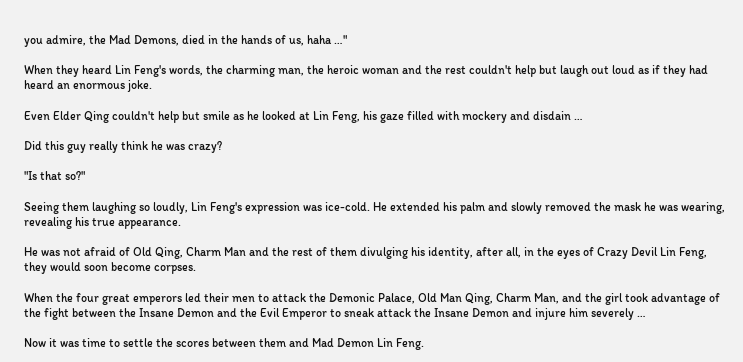you admire, the Mad Demons, died in the hands of us, haha …"

When they heard Lin Feng's words, the charming man, the heroic woman and the rest couldn't help but laugh out loud as if they had heard an enormous joke.

Even Elder Qing couldn't help but smile as he looked at Lin Feng, his gaze filled with mockery and disdain …

Did this guy really think he was crazy?

"Is that so?"

Seeing them laughing so loudly, Lin Feng's expression was ice-cold. He extended his palm and slowly removed the mask he was wearing, revealing his true appearance.

He was not afraid of Old Qing, Charm Man and the rest of them divulging his identity, after all, in the eyes of Crazy Devil Lin Feng, they would soon become corpses.

When the four great emperors led their men to attack the Demonic Palace, Old Man Qing, Charm Man, and the girl took advantage of the fight between the Insane Demon and the Evil Emperor to sneak attack the Insane Demon and injure him severely …

Now it was time to settle the scores between them and Mad Demon Lin Feng.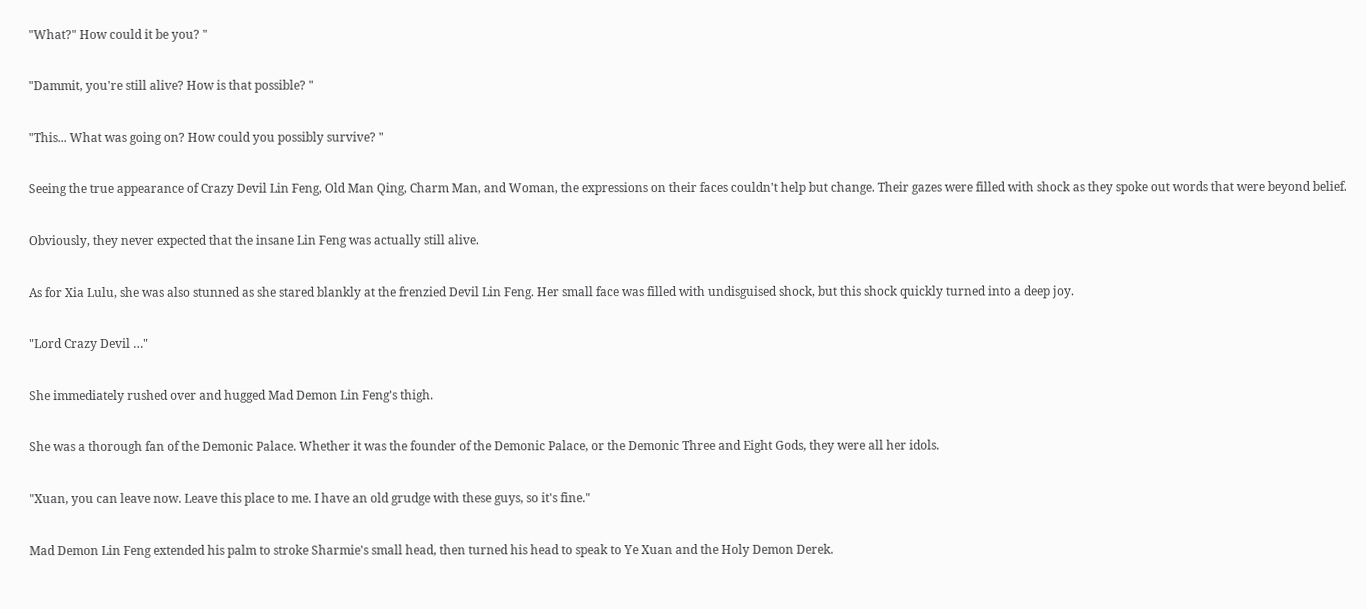"What?" How could it be you? "

"Dammit, you're still alive? How is that possible? "

"This... What was going on? How could you possibly survive? "

Seeing the true appearance of Crazy Devil Lin Feng, Old Man Qing, Charm Man, and Woman, the expressions on their faces couldn't help but change. Their gazes were filled with shock as they spoke out words that were beyond belief.

Obviously, they never expected that the insane Lin Feng was actually still alive.

As for Xia Lulu, she was also stunned as she stared blankly at the frenzied Devil Lin Feng. Her small face was filled with undisguised shock, but this shock quickly turned into a deep joy.

"Lord Crazy Devil …"

She immediately rushed over and hugged Mad Demon Lin Feng's thigh.

She was a thorough fan of the Demonic Palace. Whether it was the founder of the Demonic Palace, or the Demonic Three and Eight Gods, they were all her idols.

"Xuan, you can leave now. Leave this place to me. I have an old grudge with these guys, so it's fine."

Mad Demon Lin Feng extended his palm to stroke Sharmie's small head, then turned his head to speak to Ye Xuan and the Holy Demon Derek.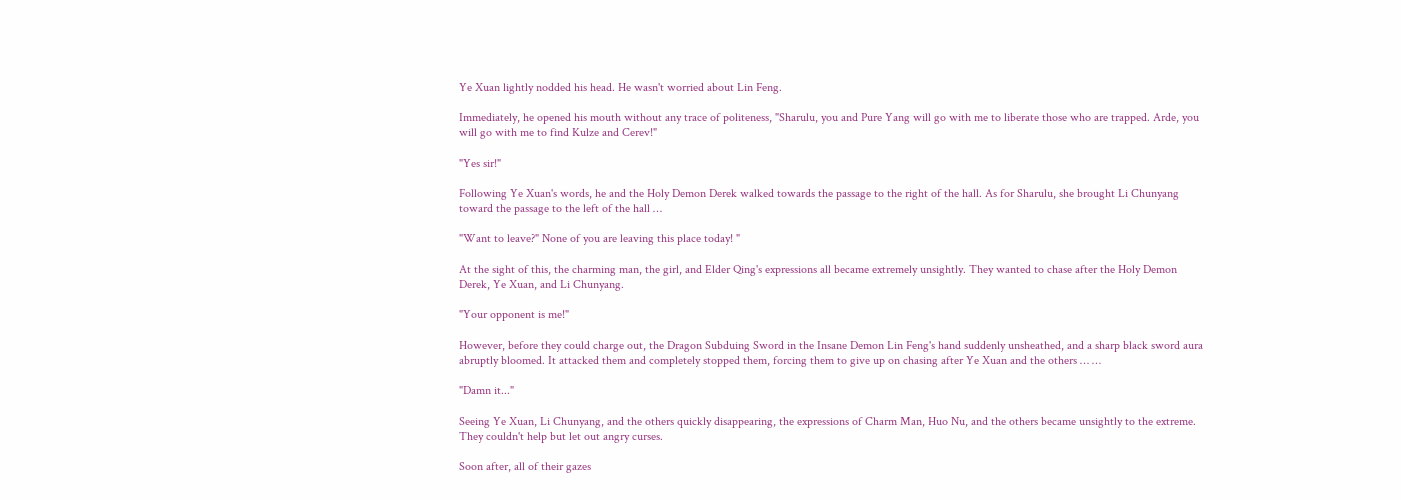Ye Xuan lightly nodded his head. He wasn't worried about Lin Feng.

Immediately, he opened his mouth without any trace of politeness, "Sharulu, you and Pure Yang will go with me to liberate those who are trapped. Arde, you will go with me to find Kulze and Cerev!"

"Yes sir!"

Following Ye Xuan's words, he and the Holy Demon Derek walked towards the passage to the right of the hall. As for Sharulu, she brought Li Chunyang toward the passage to the left of the hall …

"Want to leave?" None of you are leaving this place today! "

At the sight of this, the charming man, the girl, and Elder Qing's expressions all became extremely unsightly. They wanted to chase after the Holy Demon Derek, Ye Xuan, and Li Chunyang.

"Your opponent is me!"

However, before they could charge out, the Dragon Subduing Sword in the Insane Demon Lin Feng's hand suddenly unsheathed, and a sharp black sword aura abruptly bloomed. It attacked them and completely stopped them, forcing them to give up on chasing after Ye Xuan and the others … …

"Damn it..."

Seeing Ye Xuan, Li Chunyang, and the others quickly disappearing, the expressions of Charm Man, Huo Nu, and the others became unsightly to the extreme. They couldn't help but let out angry curses.

Soon after, all of their gazes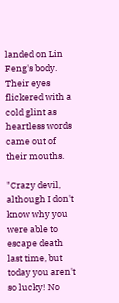landed on Lin Feng's body. Their eyes flickered with a cold glint as heartless words came out of their mouths.

"Crazy devil, although I don't know why you were able to escape death last time, but today you aren't so lucky! No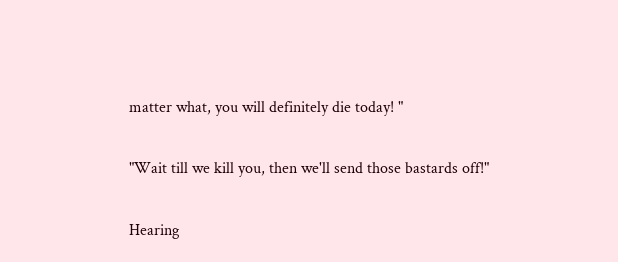matter what, you will definitely die today! "

"Wait till we kill you, then we'll send those bastards off!"

Hearing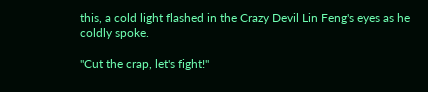this, a cold light flashed in the Crazy Devil Lin Feng's eyes as he coldly spoke.

"Cut the crap, let's fight!"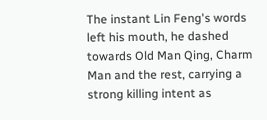The instant Lin Feng's words left his mouth, he dashed towards Old Man Qing, Charm Man and the rest, carrying a strong killing intent as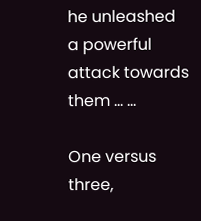he unleashed a powerful attack towards them … …

One versus three,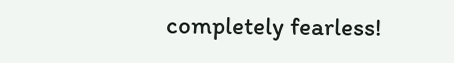completely fearless!